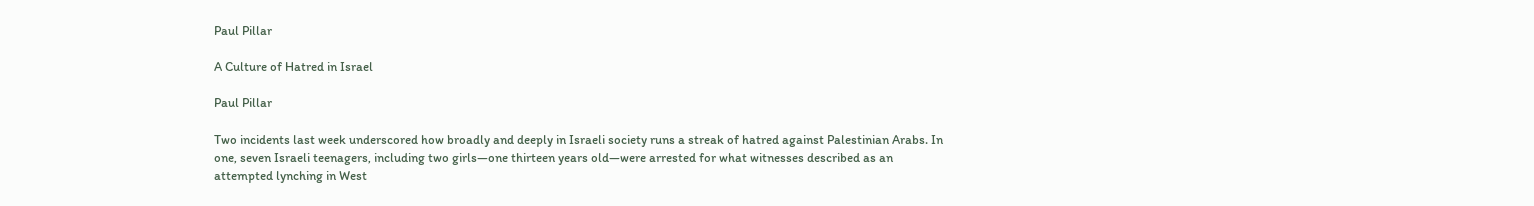Paul Pillar

A Culture of Hatred in Israel

Paul Pillar

Two incidents last week underscored how broadly and deeply in Israeli society runs a streak of hatred against Palestinian Arabs. In one, seven Israeli teenagers, including two girls—one thirteen years old—were arrested for what witnesses described as an attempted lynching in West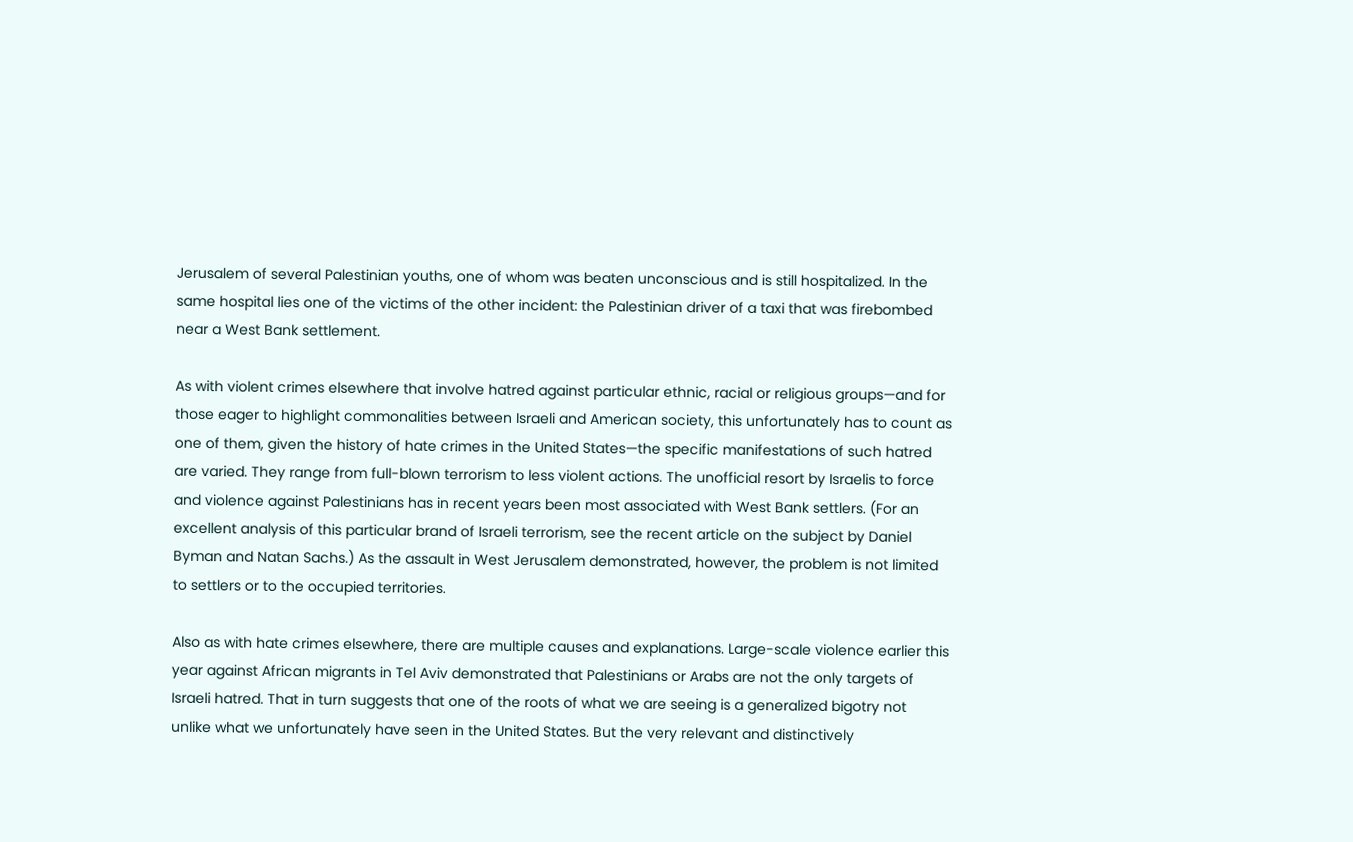Jerusalem of several Palestinian youths, one of whom was beaten unconscious and is still hospitalized. In the same hospital lies one of the victims of the other incident: the Palestinian driver of a taxi that was firebombed near a West Bank settlement.

As with violent crimes elsewhere that involve hatred against particular ethnic, racial or religious groups—and for those eager to highlight commonalities between Israeli and American society, this unfortunately has to count as one of them, given the history of hate crimes in the United States—the specific manifestations of such hatred are varied. They range from full-blown terrorism to less violent actions. The unofficial resort by Israelis to force and violence against Palestinians has in recent years been most associated with West Bank settlers. (For an excellent analysis of this particular brand of Israeli terrorism, see the recent article on the subject by Daniel Byman and Natan Sachs.) As the assault in West Jerusalem demonstrated, however, the problem is not limited to settlers or to the occupied territories.

Also as with hate crimes elsewhere, there are multiple causes and explanations. Large-scale violence earlier this year against African migrants in Tel Aviv demonstrated that Palestinians or Arabs are not the only targets of Israeli hatred. That in turn suggests that one of the roots of what we are seeing is a generalized bigotry not unlike what we unfortunately have seen in the United States. But the very relevant and distinctively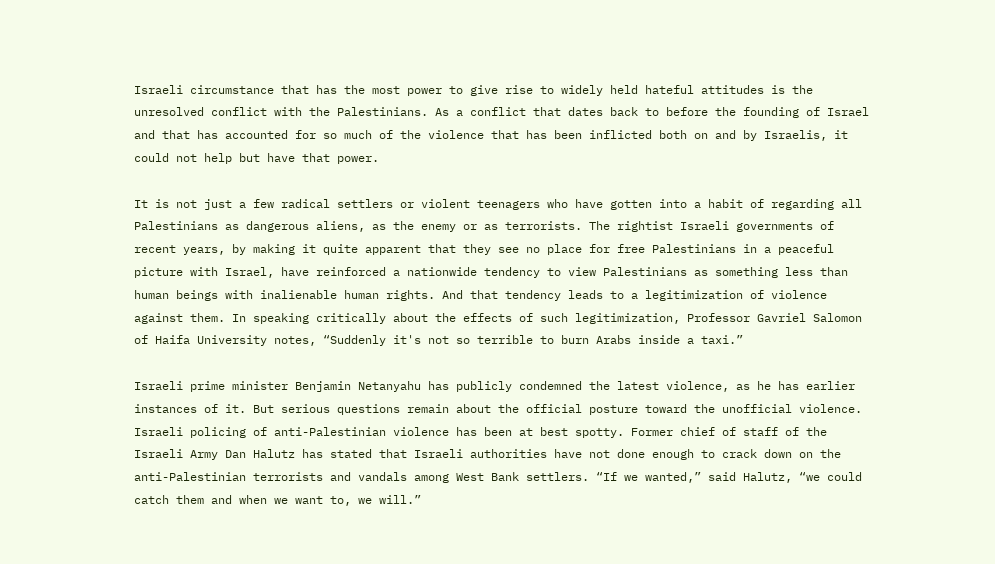Israeli circumstance that has the most power to give rise to widely held hateful attitudes is the unresolved conflict with the Palestinians. As a conflict that dates back to before the founding of Israel and that has accounted for so much of the violence that has been inflicted both on and by Israelis, it could not help but have that power.

It is not just a few radical settlers or violent teenagers who have gotten into a habit of regarding all Palestinians as dangerous aliens, as the enemy or as terrorists. The rightist Israeli governments of recent years, by making it quite apparent that they see no place for free Palestinians in a peaceful picture with Israel, have reinforced a nationwide tendency to view Palestinians as something less than human beings with inalienable human rights. And that tendency leads to a legitimization of violence against them. In speaking critically about the effects of such legitimization, Professor Gavriel Salomon of Haifa University notes, “Suddenly it's not so terrible to burn Arabs inside a taxi.”

Israeli prime minister Benjamin Netanyahu has publicly condemned the latest violence, as he has earlier instances of it. But serious questions remain about the official posture toward the unofficial violence. Israeli policing of anti-Palestinian violence has been at best spotty. Former chief of staff of the Israeli Army Dan Halutz has stated that Israeli authorities have not done enough to crack down on the anti-Palestinian terrorists and vandals among West Bank settlers. “If we wanted,” said Halutz, “we could catch them and when we want to, we will.”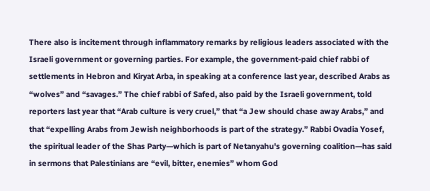There also is incitement through inflammatory remarks by religious leaders associated with the Israeli government or governing parties. For example, the government-paid chief rabbi of settlements in Hebron and Kiryat Arba, in speaking at a conference last year, described Arabs as “wolves” and “savages.” The chief rabbi of Safed, also paid by the Israeli government, told reporters last year that “Arab culture is very cruel,” that “a Jew should chase away Arabs,” and that “expelling Arabs from Jewish neighborhoods is part of the strategy.” Rabbi Ovadia Yosef, the spiritual leader of the Shas Party—which is part of Netanyahu's governing coalition—has said in sermons that Palestinians are “evil, bitter, enemies” whom God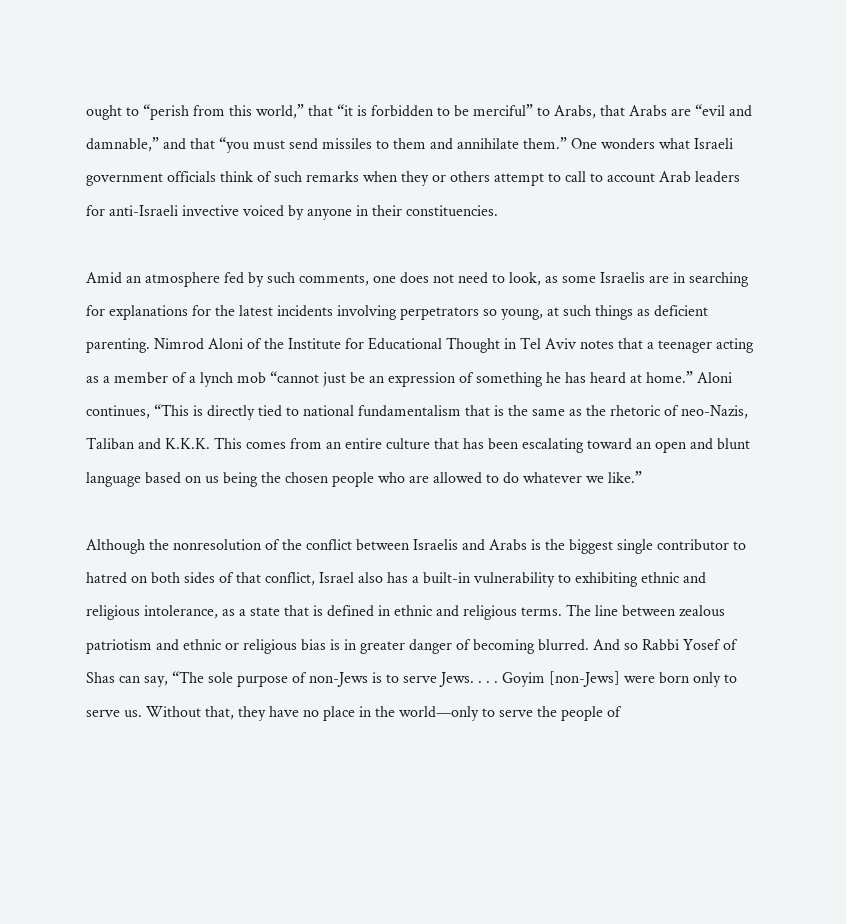ought to “perish from this world,” that “it is forbidden to be merciful” to Arabs, that Arabs are “evil and damnable,” and that “you must send missiles to them and annihilate them.” One wonders what Israeli government officials think of such remarks when they or others attempt to call to account Arab leaders for anti-Israeli invective voiced by anyone in their constituencies.

Amid an atmosphere fed by such comments, one does not need to look, as some Israelis are in searching for explanations for the latest incidents involving perpetrators so young, at such things as deficient parenting. Nimrod Aloni of the Institute for Educational Thought in Tel Aviv notes that a teenager acting as a member of a lynch mob “cannot just be an expression of something he has heard at home.” Aloni continues, “This is directly tied to national fundamentalism that is the same as the rhetoric of neo-Nazis, Taliban and K.K.K. This comes from an entire culture that has been escalating toward an open and blunt language based on us being the chosen people who are allowed to do whatever we like.”

Although the nonresolution of the conflict between Israelis and Arabs is the biggest single contributor to hatred on both sides of that conflict, Israel also has a built-in vulnerability to exhibiting ethnic and religious intolerance, as a state that is defined in ethnic and religious terms. The line between zealous patriotism and ethnic or religious bias is in greater danger of becoming blurred. And so Rabbi Yosef of Shas can say, “The sole purpose of non-Jews is to serve Jews. . . . Goyim [non-Jews] were born only to serve us. Without that, they have no place in the world—only to serve the people of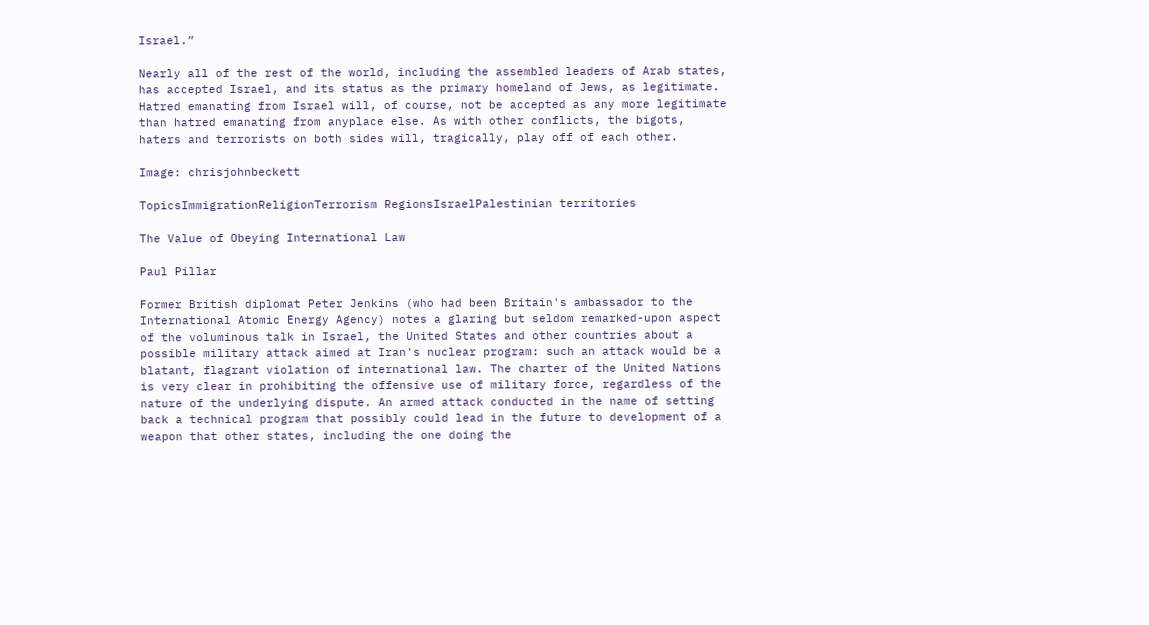Israel.”

Nearly all of the rest of the world, including the assembled leaders of Arab states, has accepted Israel, and its status as the primary homeland of Jews, as legitimate. Hatred emanating from Israel will, of course, not be accepted as any more legitimate than hatred emanating from anyplace else. As with other conflicts, the bigots, haters and terrorists on both sides will, tragically, play off of each other.

Image: chrisjohnbeckett

TopicsImmigrationReligionTerrorism RegionsIsraelPalestinian territories

The Value of Obeying International Law

Paul Pillar

Former British diplomat Peter Jenkins (who had been Britain's ambassador to the International Atomic Energy Agency) notes a glaring but seldom remarked-upon aspect of the voluminous talk in Israel, the United States and other countries about a possible military attack aimed at Iran's nuclear program: such an attack would be a blatant, flagrant violation of international law. The charter of the United Nations is very clear in prohibiting the offensive use of military force, regardless of the nature of the underlying dispute. An armed attack conducted in the name of setting back a technical program that possibly could lead in the future to development of a weapon that other states, including the one doing the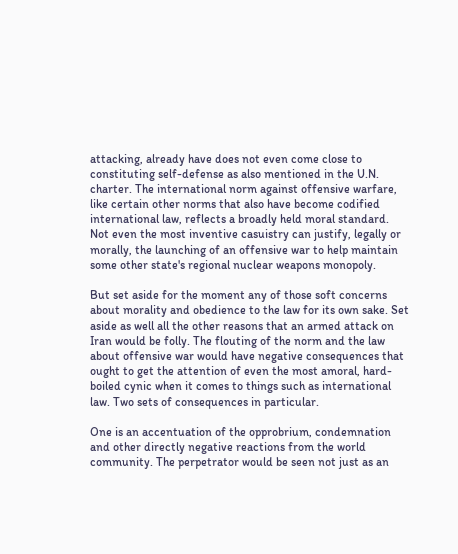attacking, already have does not even come close to constituting self-defense as also mentioned in the U.N. charter. The international norm against offensive warfare, like certain other norms that also have become codified international law, reflects a broadly held moral standard. Not even the most inventive casuistry can justify, legally or morally, the launching of an offensive war to help maintain some other state's regional nuclear weapons monopoly.

But set aside for the moment any of those soft concerns about morality and obedience to the law for its own sake. Set aside as well all the other reasons that an armed attack on Iran would be folly. The flouting of the norm and the law about offensive war would have negative consequences that ought to get the attention of even the most amoral, hard-boiled cynic when it comes to things such as international law. Two sets of consequences in particular.

One is an accentuation of the opprobrium, condemnation and other directly negative reactions from the world community. The perpetrator would be seen not just as an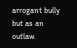arrogant bully but as an outlaw.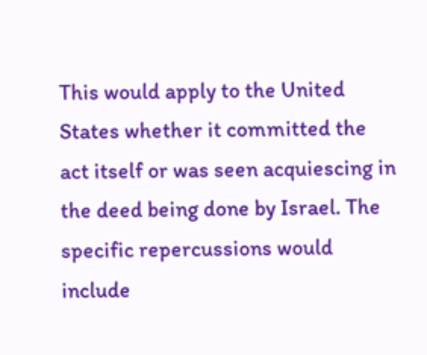This would apply to the United States whether it committed the act itself or was seen acquiescing in the deed being done by Israel. The specific repercussions would include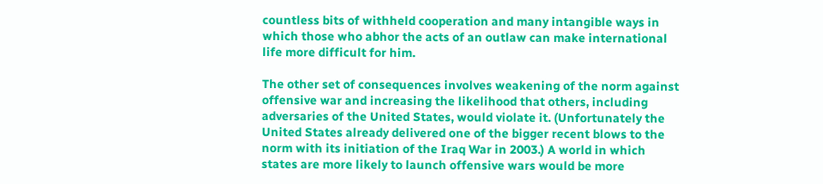countless bits of withheld cooperation and many intangible ways in which those who abhor the acts of an outlaw can make international life more difficult for him.

The other set of consequences involves weakening of the norm against offensive war and increasing the likelihood that others, including adversaries of the United States, would violate it. (Unfortunately the United States already delivered one of the bigger recent blows to the norm with its initiation of the Iraq War in 2003.) A world in which states are more likely to launch offensive wars would be more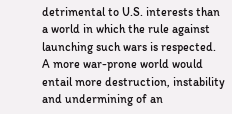detrimental to U.S. interests than a world in which the rule against launching such wars is respected. A more war-prone world would entail more destruction, instability and undermining of an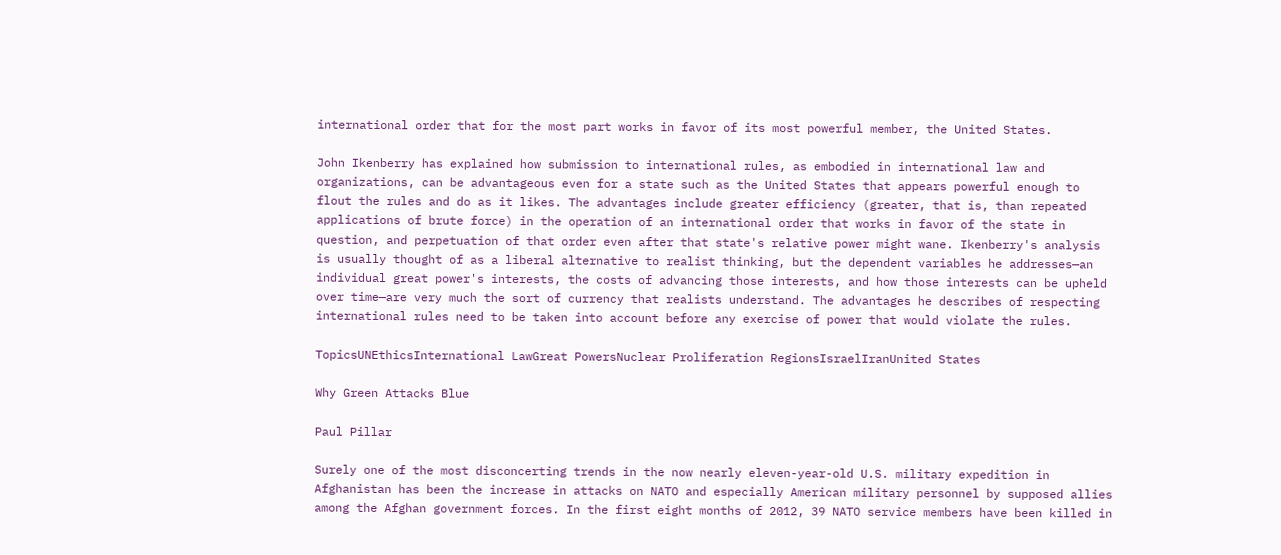international order that for the most part works in favor of its most powerful member, the United States.

John Ikenberry has explained how submission to international rules, as embodied in international law and organizations, can be advantageous even for a state such as the United States that appears powerful enough to flout the rules and do as it likes. The advantages include greater efficiency (greater, that is, than repeated applications of brute force) in the operation of an international order that works in favor of the state in question, and perpetuation of that order even after that state's relative power might wane. Ikenberry's analysis is usually thought of as a liberal alternative to realist thinking, but the dependent variables he addresses—an individual great power's interests, the costs of advancing those interests, and how those interests can be upheld over time—are very much the sort of currency that realists understand. The advantages he describes of respecting international rules need to be taken into account before any exercise of power that would violate the rules.

TopicsUNEthicsInternational LawGreat PowersNuclear Proliferation RegionsIsraelIranUnited States

Why Green Attacks Blue

Paul Pillar

Surely one of the most disconcerting trends in the now nearly eleven-year-old U.S. military expedition in Afghanistan has been the increase in attacks on NATO and especially American military personnel by supposed allies among the Afghan government forces. In the first eight months of 2012, 39 NATO service members have been killed in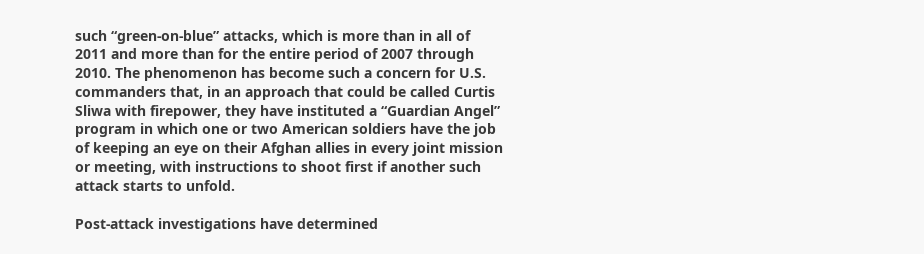such “green-on-blue” attacks, which is more than in all of 2011 and more than for the entire period of 2007 through 2010. The phenomenon has become such a concern for U.S. commanders that, in an approach that could be called Curtis Sliwa with firepower, they have instituted a “Guardian Angel” program in which one or two American soldiers have the job of keeping an eye on their Afghan allies in every joint mission or meeting, with instructions to shoot first if another such attack starts to unfold.

Post-attack investigations have determined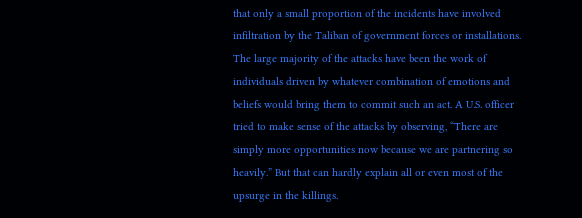that only a small proportion of the incidents have involved infiltration by the Taliban of government forces or installations. The large majority of the attacks have been the work of individuals driven by whatever combination of emotions and beliefs would bring them to commit such an act. A U.S. officer tried to make sense of the attacks by observing, “There are simply more opportunities now because we are partnering so heavily.” But that can hardly explain all or even most of the upsurge in the killings.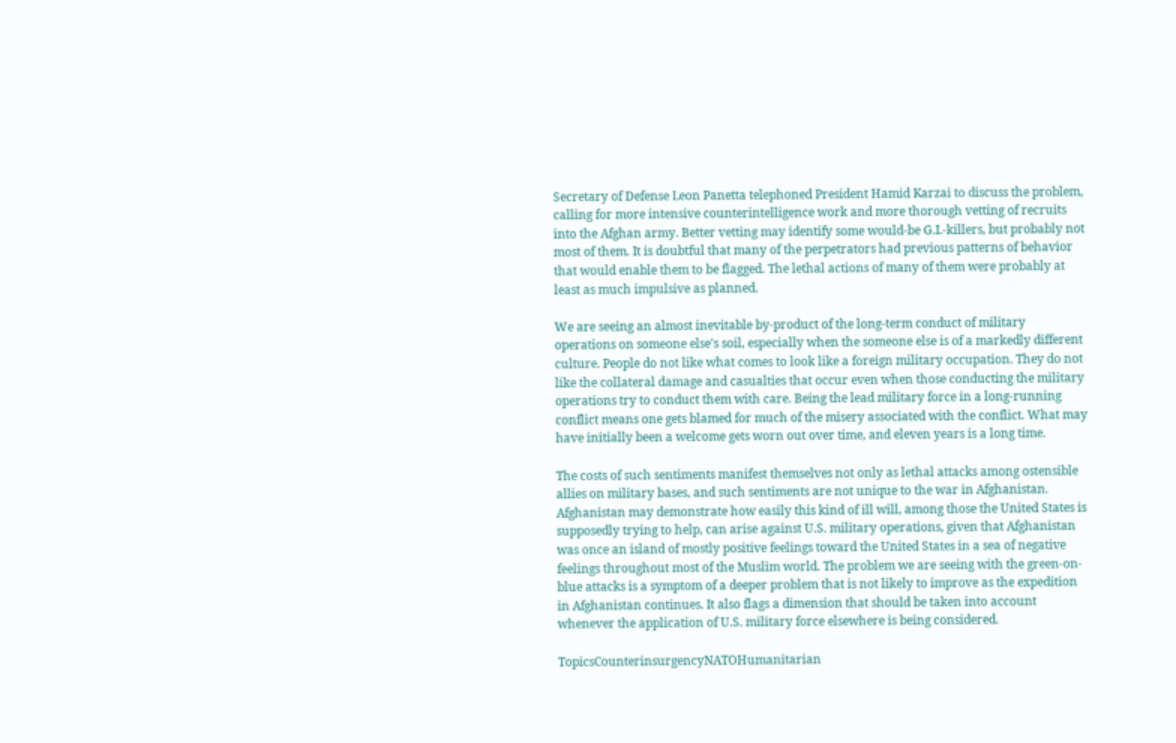Secretary of Defense Leon Panetta telephoned President Hamid Karzai to discuss the problem, calling for more intensive counterintelligence work and more thorough vetting of recruits into the Afghan army. Better vetting may identify some would-be G.I.-killers, but probably not most of them. It is doubtful that many of the perpetrators had previous patterns of behavior that would enable them to be flagged. The lethal actions of many of them were probably at least as much impulsive as planned.

We are seeing an almost inevitable by-product of the long-term conduct of military operations on someone else's soil, especially when the someone else is of a markedly different culture. People do not like what comes to look like a foreign military occupation. They do not like the collateral damage and casualties that occur even when those conducting the military operations try to conduct them with care. Being the lead military force in a long-running conflict means one gets blamed for much of the misery associated with the conflict. What may have initially been a welcome gets worn out over time, and eleven years is a long time.

The costs of such sentiments manifest themselves not only as lethal attacks among ostensible allies on military bases, and such sentiments are not unique to the war in Afghanistan. Afghanistan may demonstrate how easily this kind of ill will, among those the United States is supposedly trying to help, can arise against U.S. military operations, given that Afghanistan was once an island of mostly positive feelings toward the United States in a sea of negative feelings throughout most of the Muslim world. The problem we are seeing with the green-on-blue attacks is a symptom of a deeper problem that is not likely to improve as the expedition in Afghanistan continues. It also flags a dimension that should be taken into account whenever the application of U.S. military force elsewhere is being considered.

TopicsCounterinsurgencyNATOHumanitarian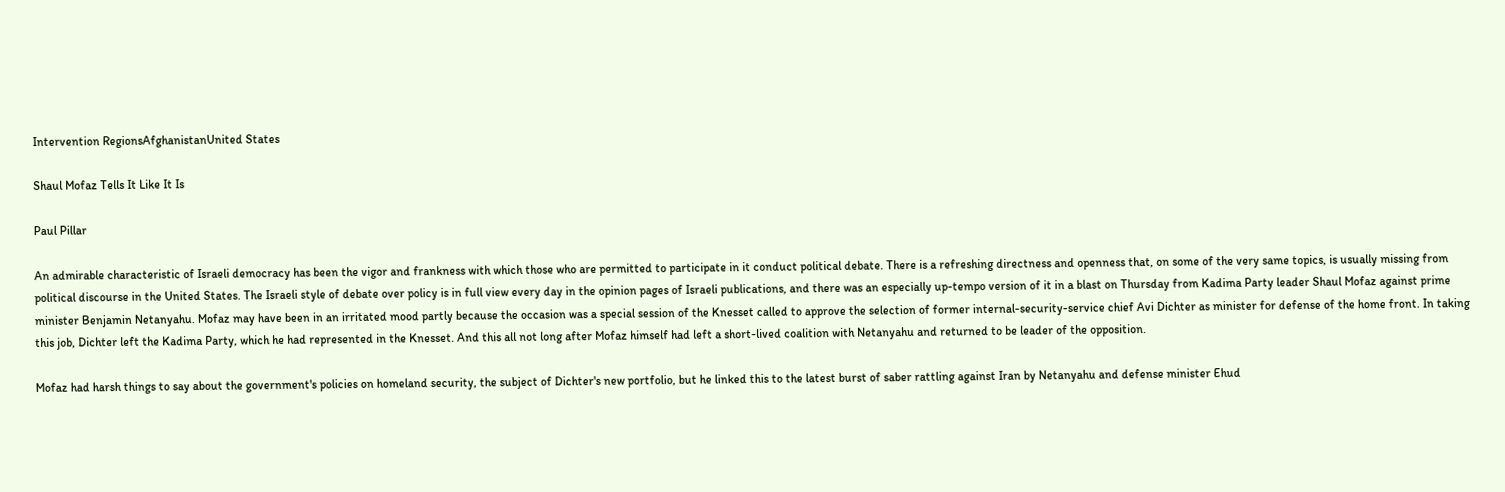Intervention RegionsAfghanistanUnited States

Shaul Mofaz Tells It Like It Is

Paul Pillar

An admirable characteristic of Israeli democracy has been the vigor and frankness with which those who are permitted to participate in it conduct political debate. There is a refreshing directness and openness that, on some of the very same topics, is usually missing from political discourse in the United States. The Israeli style of debate over policy is in full view every day in the opinion pages of Israeli publications, and there was an especially up-tempo version of it in a blast on Thursday from Kadima Party leader Shaul Mofaz against prime minister Benjamin Netanyahu. Mofaz may have been in an irritated mood partly because the occasion was a special session of the Knesset called to approve the selection of former internal-security-service chief Avi Dichter as minister for defense of the home front. In taking this job, Dichter left the Kadima Party, which he had represented in the Knesset. And this all not long after Mofaz himself had left a short-lived coalition with Netanyahu and returned to be leader of the opposition.

Mofaz had harsh things to say about the government's policies on homeland security, the subject of Dichter's new portfolio, but he linked this to the latest burst of saber rattling against Iran by Netanyahu and defense minister Ehud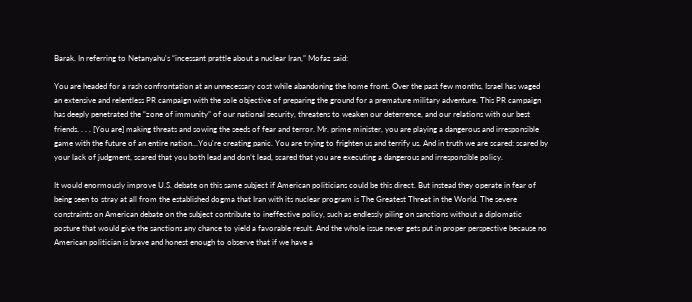Barak. In referring to Netanyahu's “incessant prattle about a nuclear Iran,” Mofaz said:

You are headed for a rash confrontation at an unnecessary cost while abandoning the home front. Over the past few months, Israel has waged an extensive and relentless PR campaign with the sole objective of preparing the ground for a premature military adventure. This PR campaign has deeply penetrated the “zone of immunity” of our national security, threatens to weaken our deterrence, and our relations with our best friends. . . . [You are] making threats and sowing the seeds of fear and terror. Mr. prime minister, you are playing a dangerous and irresponsible game with the future of an entire nation...You're creating panic. You are trying to frighten us and terrify us. And in truth we are scared: scared by your lack of judgment, scared that you both lead and don’t lead, scared that you are executing a dangerous and irresponsible policy.

It would enormously improve U.S. debate on this same subject if American politicians could be this direct. But instead they operate in fear of being seen to stray at all from the established dogma that Iran with its nuclear program is The Greatest Threat in the World. The severe constraints on American debate on the subject contribute to ineffective policy, such as endlessly piling on sanctions without a diplomatic posture that would give the sanctions any chance to yield a favorable result. And the whole issue never gets put in proper perspective because no American politician is brave and honest enough to observe that if we have a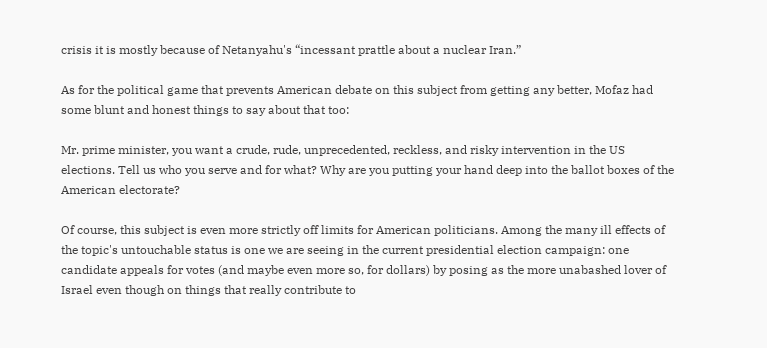crisis it is mostly because of Netanyahu's “incessant prattle about a nuclear Iran.”

As for the political game that prevents American debate on this subject from getting any better, Mofaz had some blunt and honest things to say about that too:

Mr. prime minister, you want a crude, rude, unprecedented, reckless, and risky intervention in the US elections. Tell us who you serve and for what? Why are you putting your hand deep into the ballot boxes of the American electorate?

Of course, this subject is even more strictly off limits for American politicians. Among the many ill effects of the topic's untouchable status is one we are seeing in the current presidential election campaign: one candidate appeals for votes (and maybe even more so, for dollars) by posing as the more unabashed lover of Israel even though on things that really contribute to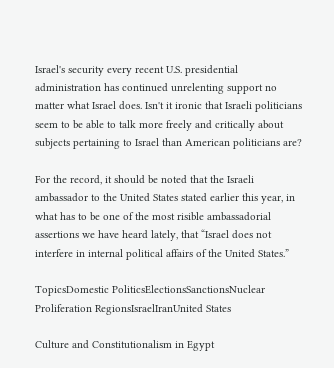Israel's security every recent U.S. presidential administration has continued unrelenting support no matter what Israel does. Isn't it ironic that Israeli politicians seem to be able to talk more freely and critically about subjects pertaining to Israel than American politicians are?

For the record, it should be noted that the Israeli ambassador to the United States stated earlier this year, in what has to be one of the most risible ambassadorial assertions we have heard lately, that “Israel does not interfere in internal political affairs of the United States.”

TopicsDomestic PoliticsElectionsSanctionsNuclear Proliferation RegionsIsraelIranUnited States

Culture and Constitutionalism in Egypt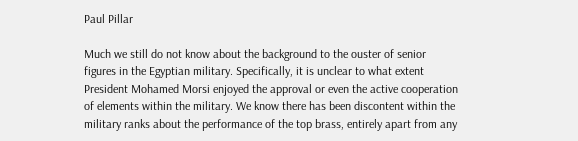Paul Pillar

Much we still do not know about the background to the ouster of senior figures in the Egyptian military. Specifically, it is unclear to what extent President Mohamed Morsi enjoyed the approval or even the active cooperation of elements within the military. We know there has been discontent within the military ranks about the performance of the top brass, entirely apart from any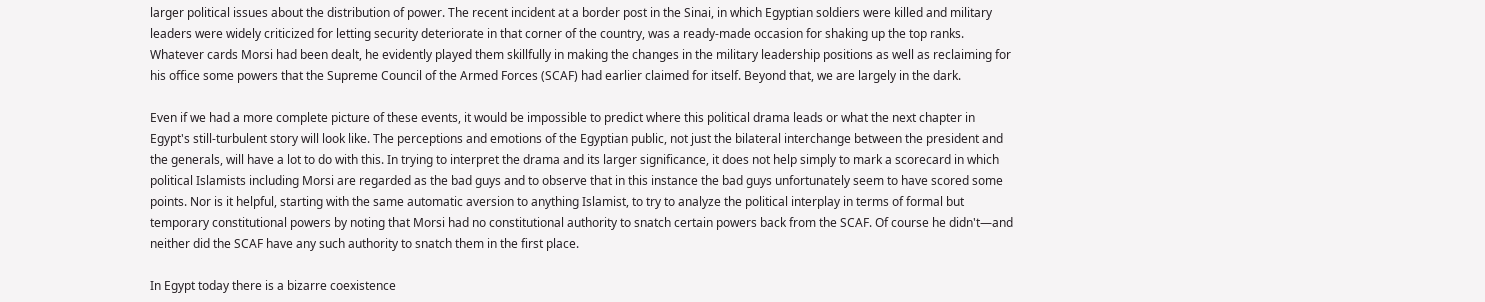larger political issues about the distribution of power. The recent incident at a border post in the Sinai, in which Egyptian soldiers were killed and military leaders were widely criticized for letting security deteriorate in that corner of the country, was a ready-made occasion for shaking up the top ranks. Whatever cards Morsi had been dealt, he evidently played them skillfully in making the changes in the military leadership positions as well as reclaiming for his office some powers that the Supreme Council of the Armed Forces (SCAF) had earlier claimed for itself. Beyond that, we are largely in the dark.

Even if we had a more complete picture of these events, it would be impossible to predict where this political drama leads or what the next chapter in Egypt's still-turbulent story will look like. The perceptions and emotions of the Egyptian public, not just the bilateral interchange between the president and the generals, will have a lot to do with this. In trying to interpret the drama and its larger significance, it does not help simply to mark a scorecard in which political Islamists including Morsi are regarded as the bad guys and to observe that in this instance the bad guys unfortunately seem to have scored some points. Nor is it helpful, starting with the same automatic aversion to anything Islamist, to try to analyze the political interplay in terms of formal but temporary constitutional powers by noting that Morsi had no constitutional authority to snatch certain powers back from the SCAF. Of course he didn't—and neither did the SCAF have any such authority to snatch them in the first place.

In Egypt today there is a bizarre coexistence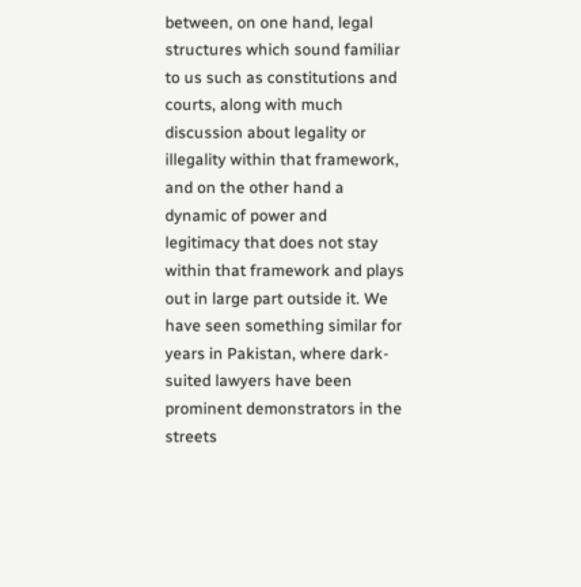between, on one hand, legal structures which sound familiar to us such as constitutions and courts, along with much discussion about legality or illegality within that framework, and on the other hand a dynamic of power and legitimacy that does not stay within that framework and plays out in large part outside it. We have seen something similar for years in Pakistan, where dark-suited lawyers have been prominent demonstrators in the streets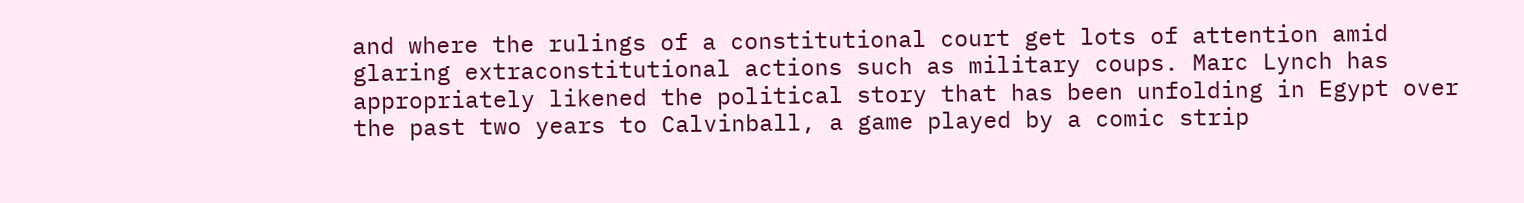and where the rulings of a constitutional court get lots of attention amid glaring extraconstitutional actions such as military coups. Marc Lynch has appropriately likened the political story that has been unfolding in Egypt over the past two years to Calvinball, a game played by a comic strip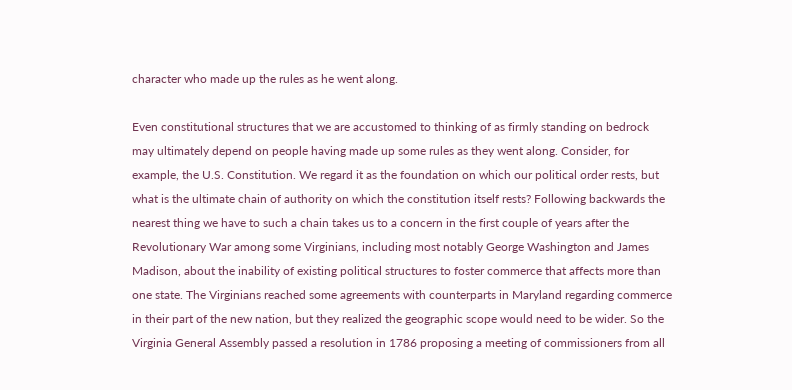character who made up the rules as he went along.

Even constitutional structures that we are accustomed to thinking of as firmly standing on bedrock may ultimately depend on people having made up some rules as they went along. Consider, for example, the U.S. Constitution. We regard it as the foundation on which our political order rests, but what is the ultimate chain of authority on which the constitution itself rests? Following backwards the nearest thing we have to such a chain takes us to a concern in the first couple of years after the Revolutionary War among some Virginians, including most notably George Washington and James Madison, about the inability of existing political structures to foster commerce that affects more than one state. The Virginians reached some agreements with counterparts in Maryland regarding commerce in their part of the new nation, but they realized the geographic scope would need to be wider. So the Virginia General Assembly passed a resolution in 1786 proposing a meeting of commissioners from all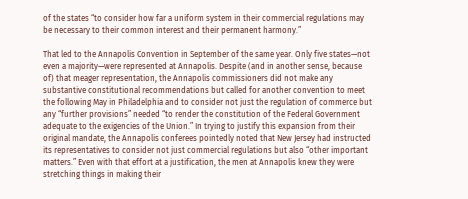of the states “to consider how far a uniform system in their commercial regulations may be necessary to their common interest and their permanent harmony.”

That led to the Annapolis Convention in September of the same year. Only five states—not even a majority—were represented at Annapolis. Despite (and in another sense, because of) that meager representation, the Annapolis commissioners did not make any substantive constitutional recommendations but called for another convention to meet the following May in Philadelphia and to consider not just the regulation of commerce but any “further provisions” needed “to render the constitution of the Federal Government adequate to the exigencies of the Union.” In trying to justify this expansion from their original mandate, the Annapolis conferees pointedly noted that New Jersey had instructed its representatives to consider not just commercial regulations but also “other important matters.” Even with that effort at a justification, the men at Annapolis knew they were stretching things in making their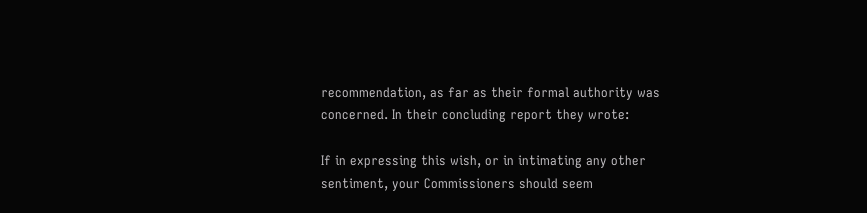recommendation, as far as their formal authority was concerned. In their concluding report they wrote:

If in expressing this wish, or in intimating any other sentiment, your Commissioners should seem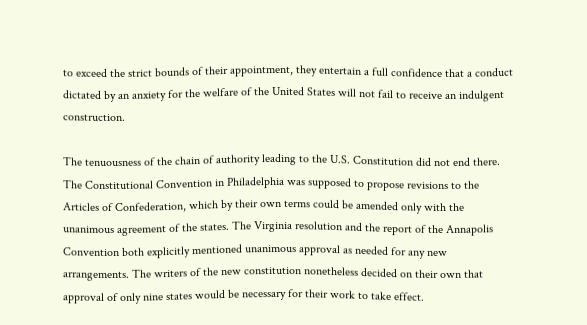to exceed the strict bounds of their appointment, they entertain a full confidence that a conduct dictated by an anxiety for the welfare of the United States will not fail to receive an indulgent construction.

The tenuousness of the chain of authority leading to the U.S. Constitution did not end there. The Constitutional Convention in Philadelphia was supposed to propose revisions to the Articles of Confederation, which by their own terms could be amended only with the unanimous agreement of the states. The Virginia resolution and the report of the Annapolis Convention both explicitly mentioned unanimous approval as needed for any new arrangements. The writers of the new constitution nonetheless decided on their own that approval of only nine states would be necessary for their work to take effect.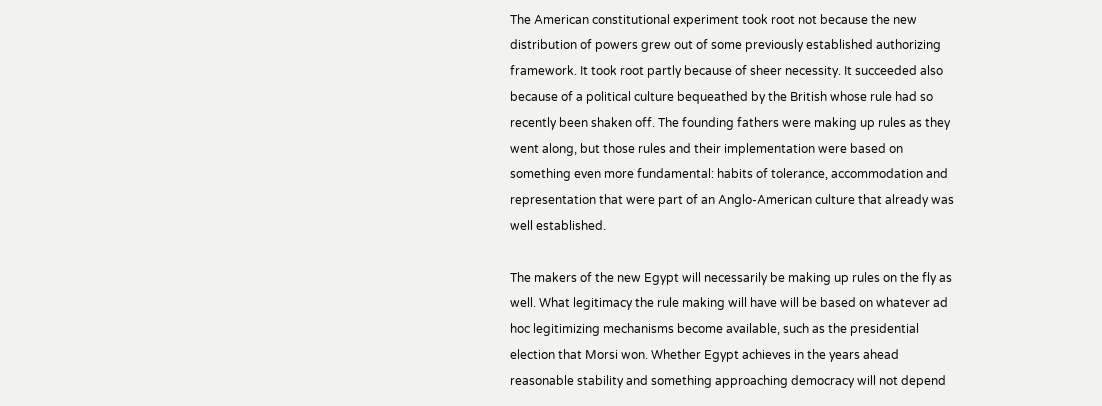The American constitutional experiment took root not because the new distribution of powers grew out of some previously established authorizing framework. It took root partly because of sheer necessity. It succeeded also because of a political culture bequeathed by the British whose rule had so recently been shaken off. The founding fathers were making up rules as they went along, but those rules and their implementation were based on something even more fundamental: habits of tolerance, accommodation and representation that were part of an Anglo-American culture that already was well established.

The makers of the new Egypt will necessarily be making up rules on the fly as well. What legitimacy the rule making will have will be based on whatever ad hoc legitimizing mechanisms become available, such as the presidential election that Morsi won. Whether Egypt achieves in the years ahead reasonable stability and something approaching democracy will not depend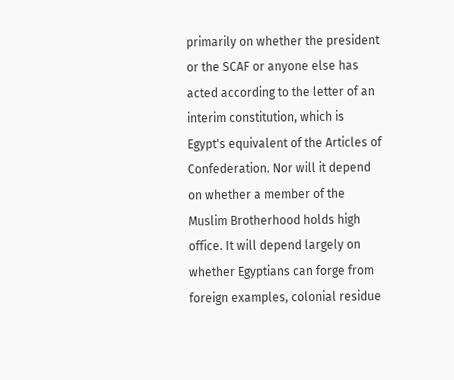primarily on whether the president or the SCAF or anyone else has acted according to the letter of an interim constitution, which is Egypt's equivalent of the Articles of Confederation. Nor will it depend on whether a member of the Muslim Brotherhood holds high office. It will depend largely on whether Egyptians can forge from foreign examples, colonial residue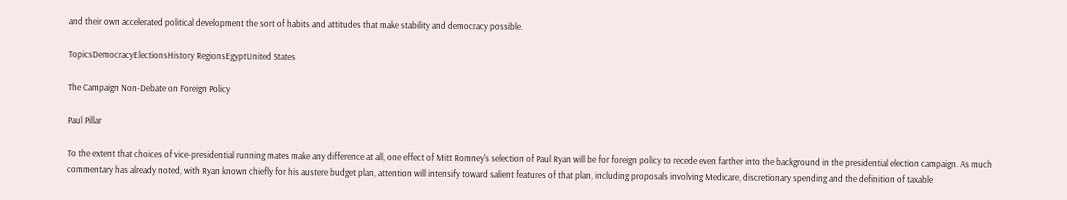and their own accelerated political development the sort of habits and attitudes that make stability and democracy possible.

TopicsDemocracyElectionsHistory RegionsEgyptUnited States

The Campaign Non-Debate on Foreign Policy

Paul Pillar

To the extent that choices of vice-presidential running mates make any difference at all, one effect of Mitt Romney's selection of Paul Ryan will be for foreign policy to recede even farther into the background in the presidential election campaign. As much commentary has already noted, with Ryan known chiefly for his austere budget plan, attention will intensify toward salient features of that plan, including proposals involving Medicare, discretionary spending and the definition of taxable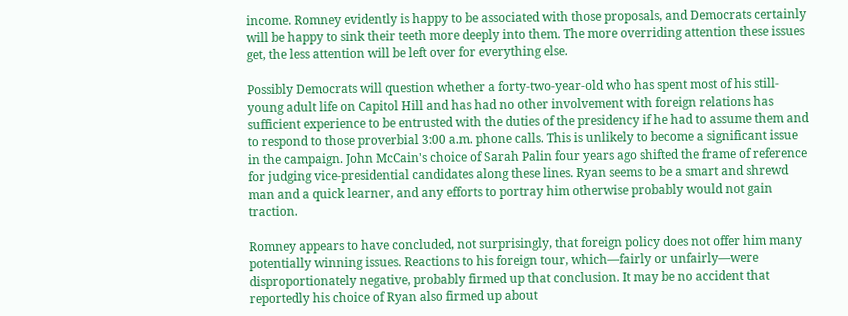income. Romney evidently is happy to be associated with those proposals, and Democrats certainly will be happy to sink their teeth more deeply into them. The more overriding attention these issues get, the less attention will be left over for everything else.

Possibly Democrats will question whether a forty-two-year-old who has spent most of his still-young adult life on Capitol Hill and has had no other involvement with foreign relations has sufficient experience to be entrusted with the duties of the presidency if he had to assume them and to respond to those proverbial 3:00 a.m. phone calls. This is unlikely to become a significant issue in the campaign. John McCain's choice of Sarah Palin four years ago shifted the frame of reference for judging vice-presidential candidates along these lines. Ryan seems to be a smart and shrewd man and a quick learner, and any efforts to portray him otherwise probably would not gain traction.

Romney appears to have concluded, not surprisingly, that foreign policy does not offer him many potentially winning issues. Reactions to his foreign tour, which—fairly or unfairly—were disproportionately negative, probably firmed up that conclusion. It may be no accident that reportedly his choice of Ryan also firmed up about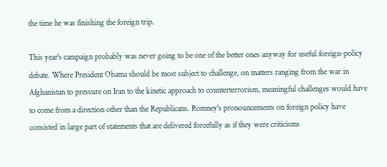the time he was finishing the foreign trip.

This year's campaign probably was never going to be one of the better ones anyway for useful foreign-policy debate. Where President Obama should be most subject to challenge, on matters ranging from the war in Afghanistan to pressure on Iran to the kinetic approach to counterterrorism, meaningful challenges would have to come from a direction other than the Republicans. Romney's pronouncements on foreign policy have consisted in large part of statements that are delivered forcefully as if they were criticisms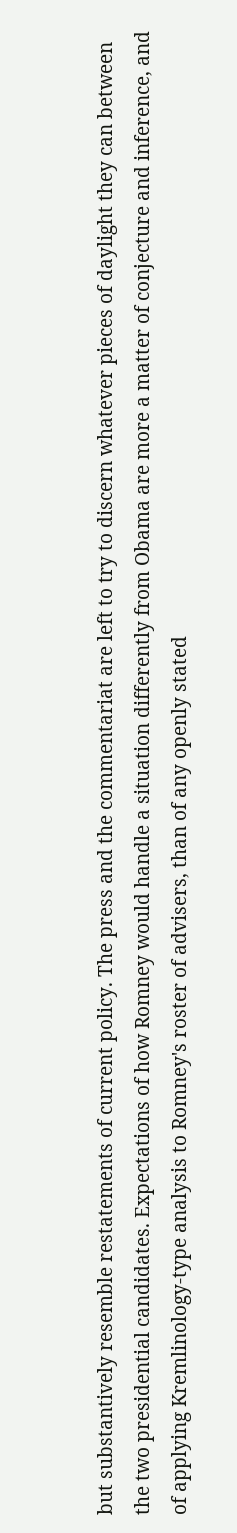but substantively resemble restatements of current policy. The press and the commentariat are left to try to discern whatever pieces of daylight they can between the two presidential candidates. Expectations of how Romney would handle a situation differently from Obama are more a matter of conjecture and inference, and of applying Kremlinology-type analysis to Romney's roster of advisers, than of any openly stated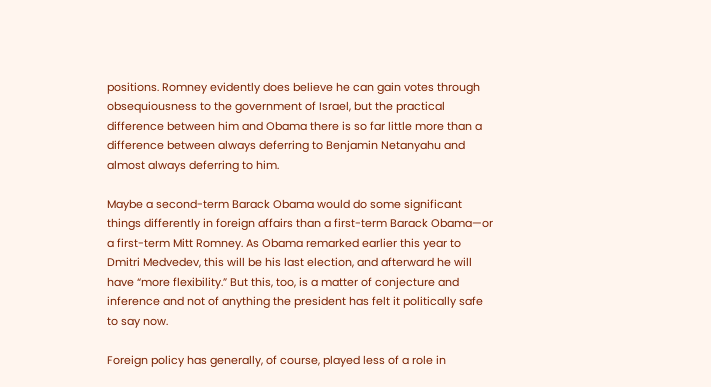positions. Romney evidently does believe he can gain votes through obsequiousness to the government of Israel, but the practical difference between him and Obama there is so far little more than a difference between always deferring to Benjamin Netanyahu and almost always deferring to him.

Maybe a second-term Barack Obama would do some significant things differently in foreign affairs than a first-term Barack Obama—or a first-term Mitt Romney. As Obama remarked earlier this year to Dmitri Medvedev, this will be his last election, and afterward he will have “more flexibility.” But this, too, is a matter of conjecture and inference and not of anything the president has felt it politically safe to say now.

Foreign policy has generally, of course, played less of a role in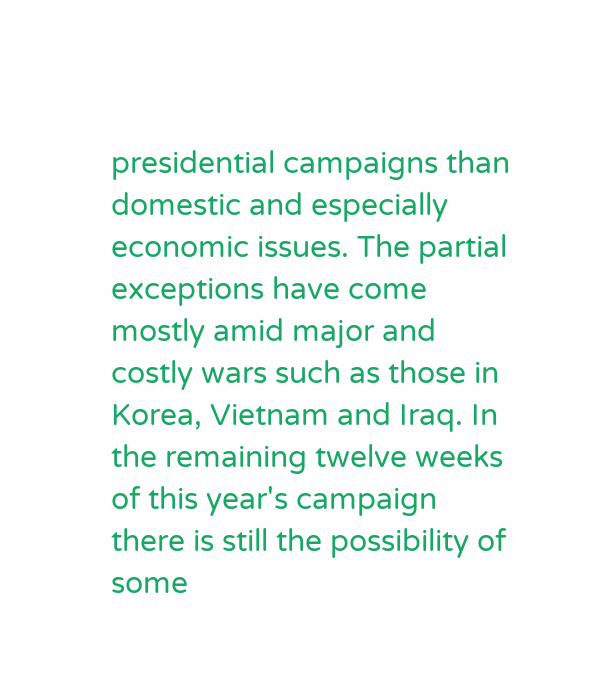presidential campaigns than domestic and especially economic issues. The partial exceptions have come mostly amid major and costly wars such as those in Korea, Vietnam and Iraq. In the remaining twelve weeks of this year's campaign there is still the possibility of some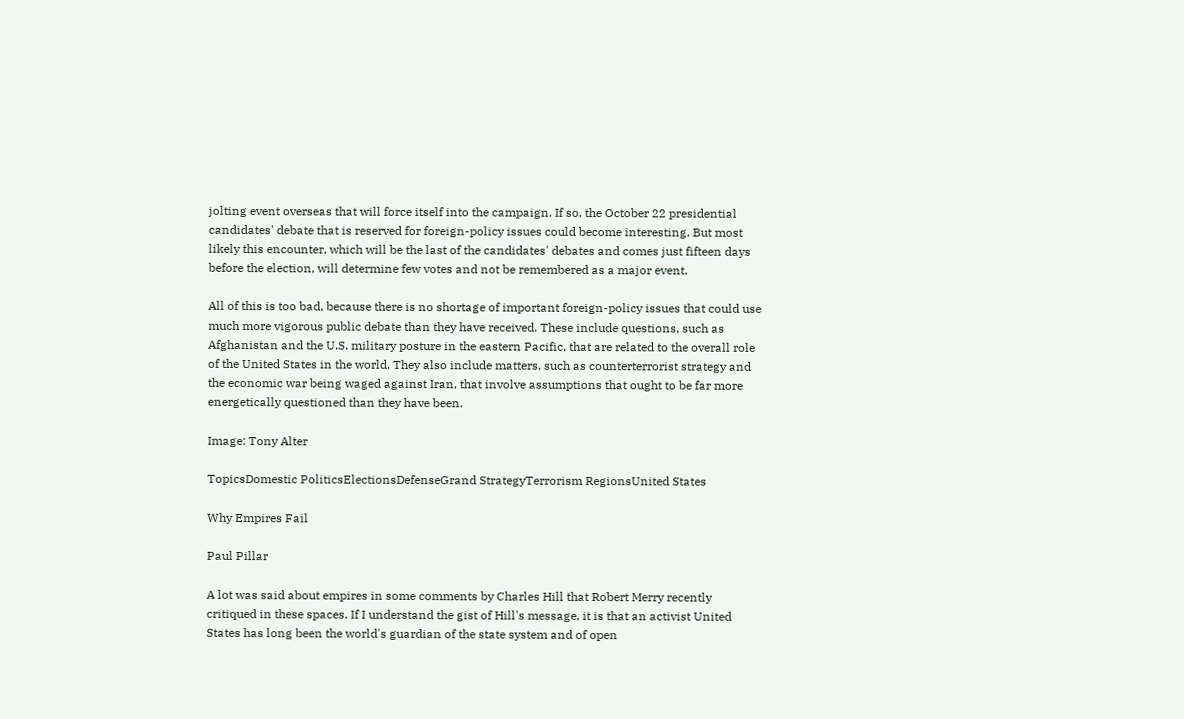jolting event overseas that will force itself into the campaign. If so, the October 22 presidential candidates' debate that is reserved for foreign-policy issues could become interesting. But most likely this encounter, which will be the last of the candidates' debates and comes just fifteen days before the election, will determine few votes and not be remembered as a major event.

All of this is too bad, because there is no shortage of important foreign-policy issues that could use much more vigorous public debate than they have received. These include questions, such as Afghanistan and the U.S. military posture in the eastern Pacific, that are related to the overall role of the United States in the world. They also include matters, such as counterterrorist strategy and the economic war being waged against Iran, that involve assumptions that ought to be far more energetically questioned than they have been.

Image: Tony Alter

TopicsDomestic PoliticsElectionsDefenseGrand StrategyTerrorism RegionsUnited States

Why Empires Fail

Paul Pillar

A lot was said about empires in some comments by Charles Hill that Robert Merry recently critiqued in these spaces. If I understand the gist of Hill's message, it is that an activist United States has long been the world's guardian of the state system and of open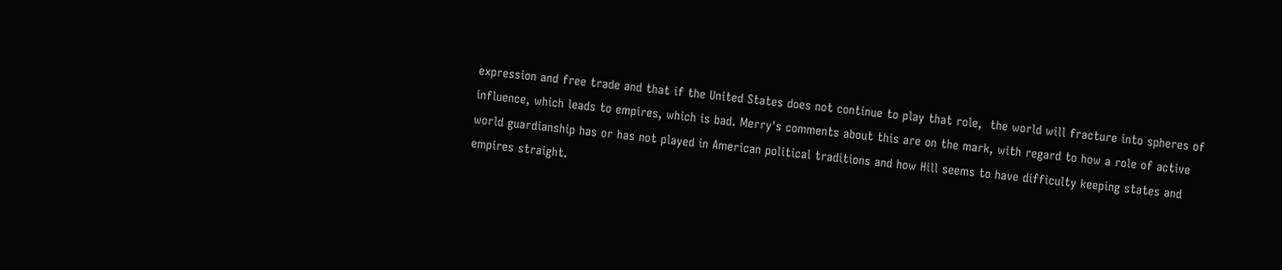expression and free trade and that if the United States does not continue to play that role,  the world will fracture into spheres of influence, which leads to empires, which is bad. Merry's comments about this are on the mark, with regard to how a role of active world guardianship has or has not played in American political traditions and how Hill seems to have difficulty keeping states and empires straight.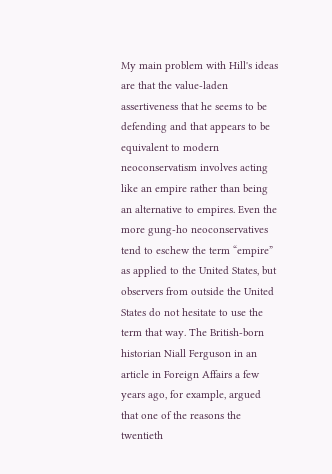My main problem with Hill's ideas are that the value-laden assertiveness that he seems to be defending and that appears to be equivalent to modern neoconservatism involves acting like an empire rather than being an alternative to empires. Even the more gung-ho neoconservatives tend to eschew the term “empire” as applied to the United States, but observers from outside the United States do not hesitate to use the term that way. The British-born historian Niall Ferguson in an article in Foreign Affairs a few years ago, for example, argued that one of the reasons the twentieth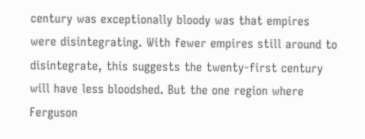century was exceptionally bloody was that empires were disintegrating. With fewer empires still around to disintegrate, this suggests the twenty-first century will have less bloodshed. But the one region where Ferguson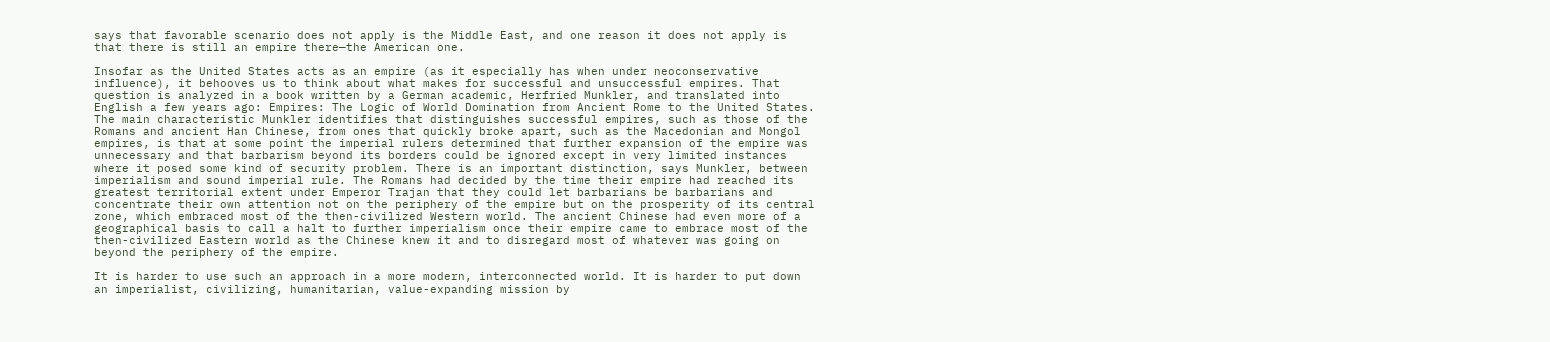says that favorable scenario does not apply is the Middle East, and one reason it does not apply is that there is still an empire there—the American one.

Insofar as the United States acts as an empire (as it especially has when under neoconservative influence), it behooves us to think about what makes for successful and unsuccessful empires. That question is analyzed in a book written by a German academic, Herfried Munkler, and translated into English a few years ago: Empires: The Logic of World Domination from Ancient Rome to the United States. The main characteristic Munkler identifies that distinguishes successful empires, such as those of the Romans and ancient Han Chinese, from ones that quickly broke apart, such as the Macedonian and Mongol empires, is that at some point the imperial rulers determined that further expansion of the empire was unnecessary and that barbarism beyond its borders could be ignored except in very limited instances where it posed some kind of security problem. There is an important distinction, says Munkler, between imperialism and sound imperial rule. The Romans had decided by the time their empire had reached its greatest territorial extent under Emperor Trajan that they could let barbarians be barbarians and concentrate their own attention not on the periphery of the empire but on the prosperity of its central zone, which embraced most of the then-civilized Western world. The ancient Chinese had even more of a geographical basis to call a halt to further imperialism once their empire came to embrace most of the then-civilized Eastern world as the Chinese knew it and to disregard most of whatever was going on beyond the periphery of the empire.

It is harder to use such an approach in a more modern, interconnected world. It is harder to put down an imperialist, civilizing, humanitarian, value-expanding mission by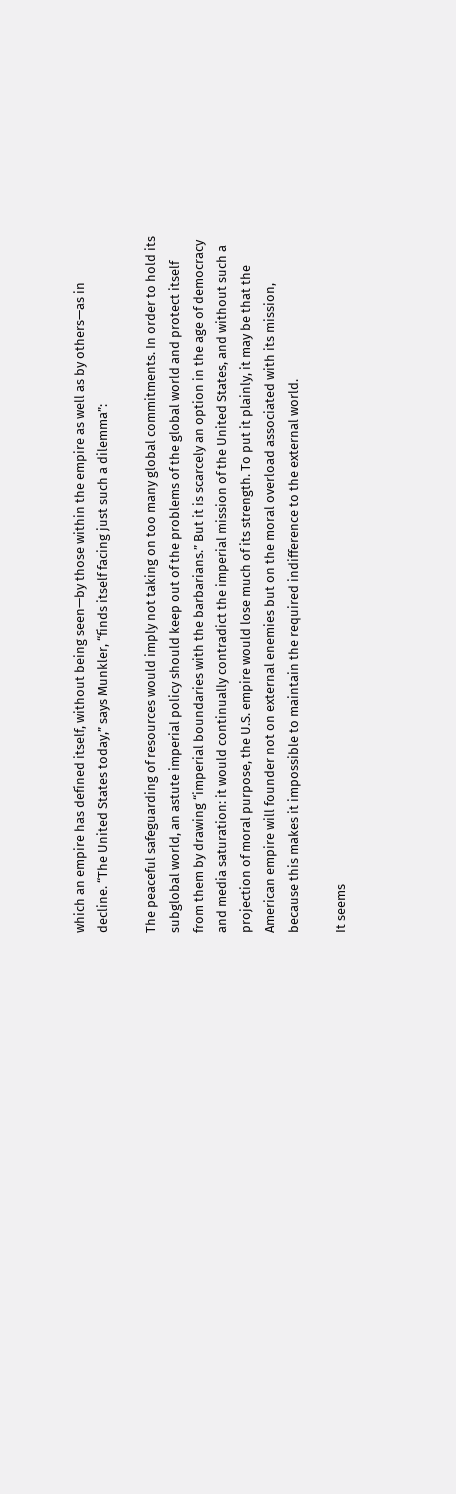which an empire has defined itself, without being seen—by those within the empire as well as by others—as in decline. “The United States today,” says Munkler, “finds itself facing just such a dilemma”:

The peaceful safeguarding of resources would imply not taking on too many global commitments. In order to hold its subglobal world, an astute imperial policy should keep out of the problems of the global world and protect itself from them by drawing “imperial boundaries with the barbarians.” But it is scarcely an option in the age of democracy and media saturation: it would continually contradict the imperial mission of the United States, and without such a projection of moral purpose, the U.S. empire would lose much of its strength. To put it plainly, it may be that the American empire will founder not on external enemies but on the moral overload associated with its mission, because this makes it impossible to maintain the required indifference to the external world.

It seems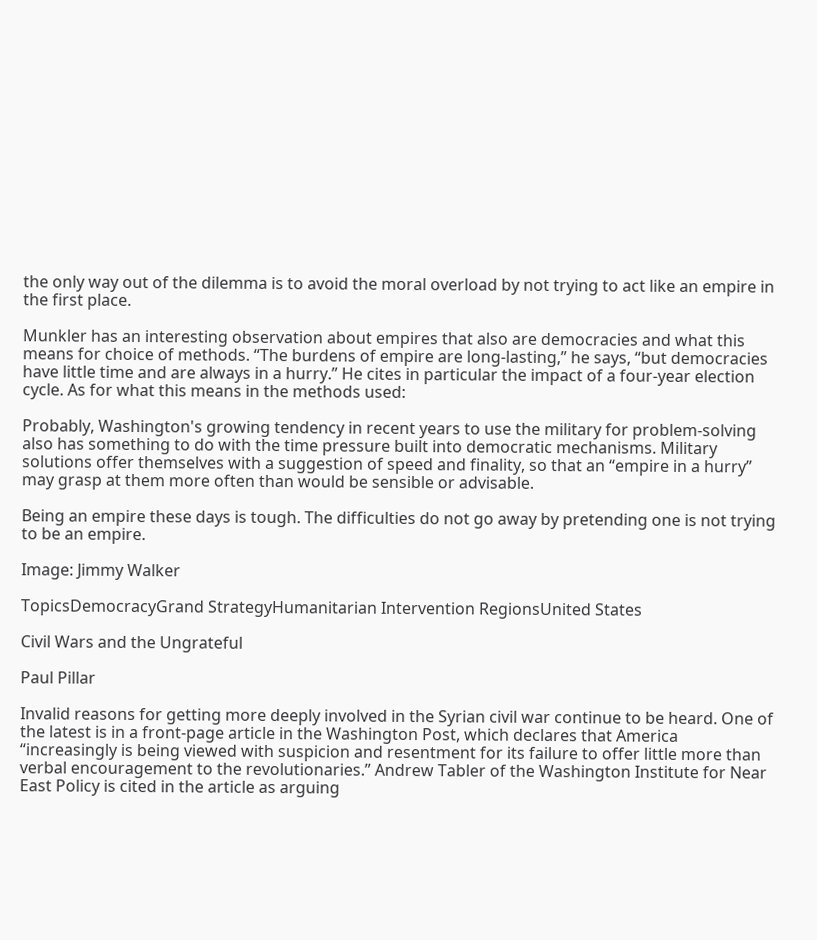the only way out of the dilemma is to avoid the moral overload by not trying to act like an empire in the first place.

Munkler has an interesting observation about empires that also are democracies and what this means for choice of methods. “The burdens of empire are long-lasting,” he says, “but democracies have little time and are always in a hurry.” He cites in particular the impact of a four-year election cycle. As for what this means in the methods used:

Probably, Washington's growing tendency in recent years to use the military for problem-solving also has something to do with the time pressure built into democratic mechanisms. Military solutions offer themselves with a suggestion of speed and finality, so that an “empire in a hurry” may grasp at them more often than would be sensible or advisable.

Being an empire these days is tough. The difficulties do not go away by pretending one is not trying to be an empire.

Image: Jimmy Walker

TopicsDemocracyGrand StrategyHumanitarian Intervention RegionsUnited States

Civil Wars and the Ungrateful

Paul Pillar

Invalid reasons for getting more deeply involved in the Syrian civil war continue to be heard. One of the latest is in a front-page article in the Washington Post, which declares that America “increasingly is being viewed with suspicion and resentment for its failure to offer little more than verbal encouragement to the revolutionaries.” Andrew Tabler of the Washington Institute for Near East Policy is cited in the article as arguing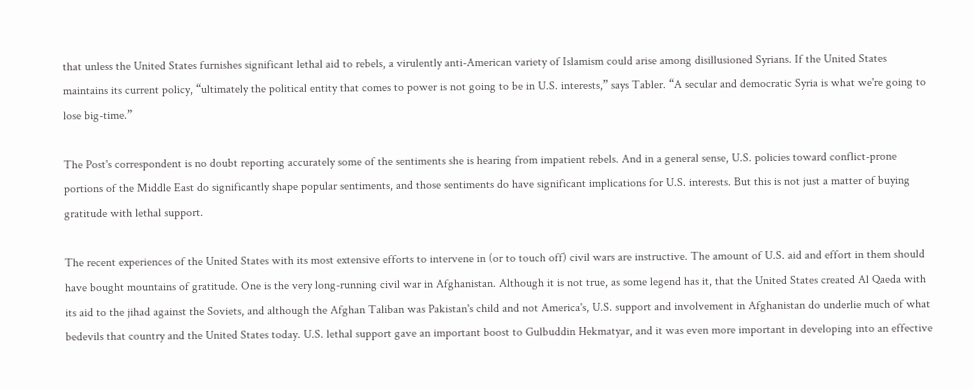that unless the United States furnishes significant lethal aid to rebels, a virulently anti-American variety of Islamism could arise among disillusioned Syrians. If the United States maintains its current policy, “ultimately the political entity that comes to power is not going to be in U.S. interests,” says Tabler. “A secular and democratic Syria is what we're going to lose big-time.”

The Post's correspondent is no doubt reporting accurately some of the sentiments she is hearing from impatient rebels. And in a general sense, U.S. policies toward conflict-prone portions of the Middle East do significantly shape popular sentiments, and those sentiments do have significant implications for U.S. interests. But this is not just a matter of buying gratitude with lethal support.

The recent experiences of the United States with its most extensive efforts to intervene in (or to touch off) civil wars are instructive. The amount of U.S. aid and effort in them should have bought mountains of gratitude. One is the very long-running civil war in Afghanistan. Although it is not true, as some legend has it, that the United States created Al Qaeda with its aid to the jihad against the Soviets, and although the Afghan Taliban was Pakistan's child and not America's, U.S. support and involvement in Afghanistan do underlie much of what bedevils that country and the United States today. U.S. lethal support gave an important boost to Gulbuddin Hekmatyar, and it was even more important in developing into an effective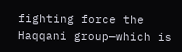fighting force the Haqqani group—which is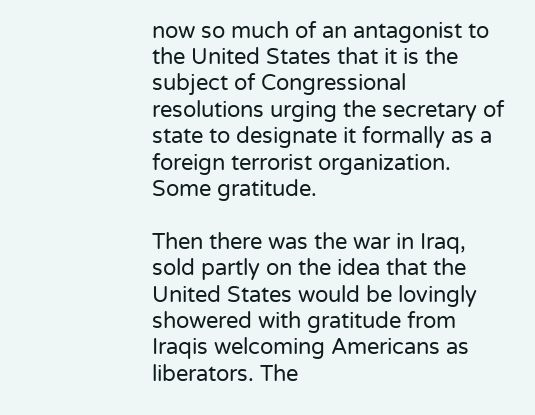now so much of an antagonist to the United States that it is the subject of Congressional resolutions urging the secretary of state to designate it formally as a foreign terrorist organization. Some gratitude.

Then there was the war in Iraq, sold partly on the idea that the United States would be lovingly showered with gratitude from Iraqis welcoming Americans as liberators. The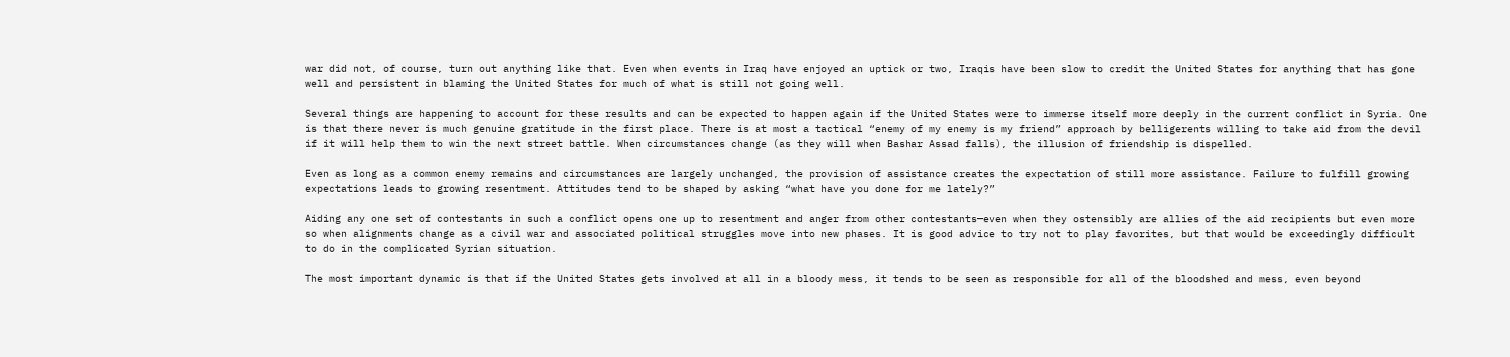war did not, of course, turn out anything like that. Even when events in Iraq have enjoyed an uptick or two, Iraqis have been slow to credit the United States for anything that has gone well and persistent in blaming the United States for much of what is still not going well.

Several things are happening to account for these results and can be expected to happen again if the United States were to immerse itself more deeply in the current conflict in Syria. One is that there never is much genuine gratitude in the first place. There is at most a tactical “enemy of my enemy is my friend” approach by belligerents willing to take aid from the devil if it will help them to win the next street battle. When circumstances change (as they will when Bashar Assad falls), the illusion of friendship is dispelled.

Even as long as a common enemy remains and circumstances are largely unchanged, the provision of assistance creates the expectation of still more assistance. Failure to fulfill growing expectations leads to growing resentment. Attitudes tend to be shaped by asking “what have you done for me lately?”

Aiding any one set of contestants in such a conflict opens one up to resentment and anger from other contestants—even when they ostensibly are allies of the aid recipients but even more so when alignments change as a civil war and associated political struggles move into new phases. It is good advice to try not to play favorites, but that would be exceedingly difficult to do in the complicated Syrian situation.

The most important dynamic is that if the United States gets involved at all in a bloody mess, it tends to be seen as responsible for all of the bloodshed and mess, even beyond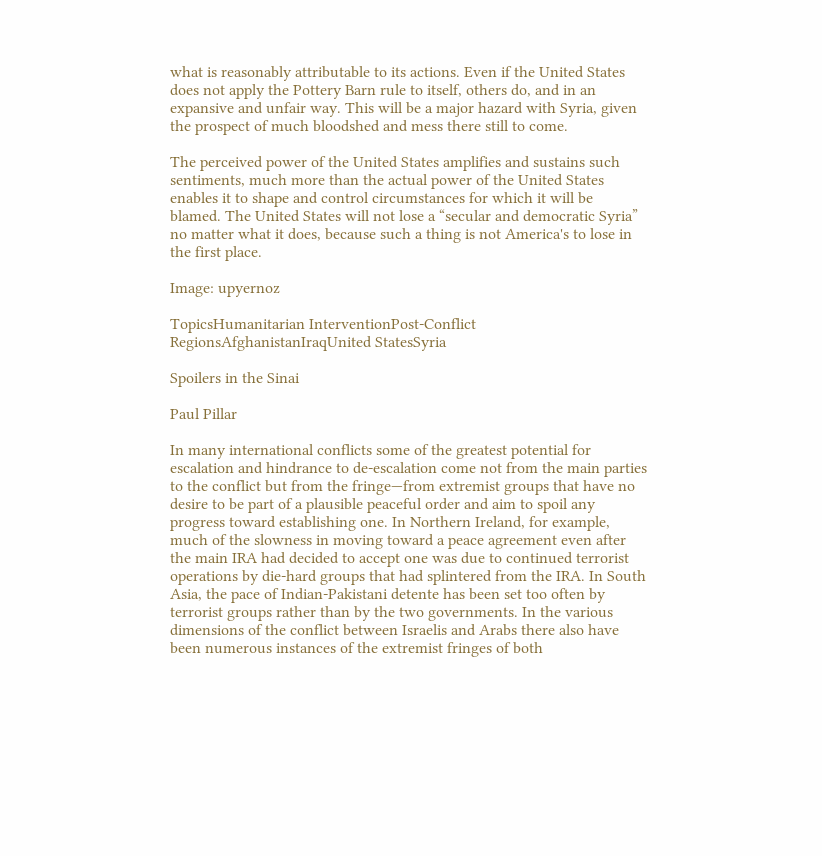what is reasonably attributable to its actions. Even if the United States does not apply the Pottery Barn rule to itself, others do, and in an expansive and unfair way. This will be a major hazard with Syria, given the prospect of much bloodshed and mess there still to come.

The perceived power of the United States amplifies and sustains such sentiments, much more than the actual power of the United States enables it to shape and control circumstances for which it will be blamed. The United States will not lose a “secular and democratic Syria” no matter what it does, because such a thing is not America's to lose in the first place.

Image: upyernoz

TopicsHumanitarian InterventionPost-Conflict RegionsAfghanistanIraqUnited StatesSyria

Spoilers in the Sinai

Paul Pillar

In many international conflicts some of the greatest potential for escalation and hindrance to de-escalation come not from the main parties to the conflict but from the fringe—from extremist groups that have no desire to be part of a plausible peaceful order and aim to spoil any progress toward establishing one. In Northern Ireland, for example, much of the slowness in moving toward a peace agreement even after the main IRA had decided to accept one was due to continued terrorist operations by die-hard groups that had splintered from the IRA. In South Asia, the pace of Indian-Pakistani detente has been set too often by terrorist groups rather than by the two governments. In the various dimensions of the conflict between Israelis and Arabs there also have been numerous instances of the extremist fringes of both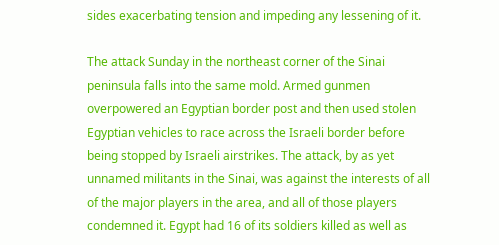sides exacerbating tension and impeding any lessening of it.

The attack Sunday in the northeast corner of the Sinai peninsula falls into the same mold. Armed gunmen overpowered an Egyptian border post and then used stolen Egyptian vehicles to race across the Israeli border before being stopped by Israeli airstrikes. The attack, by as yet unnamed militants in the Sinai, was against the interests of all of the major players in the area, and all of those players condemned it. Egypt had 16 of its soldiers killed as well as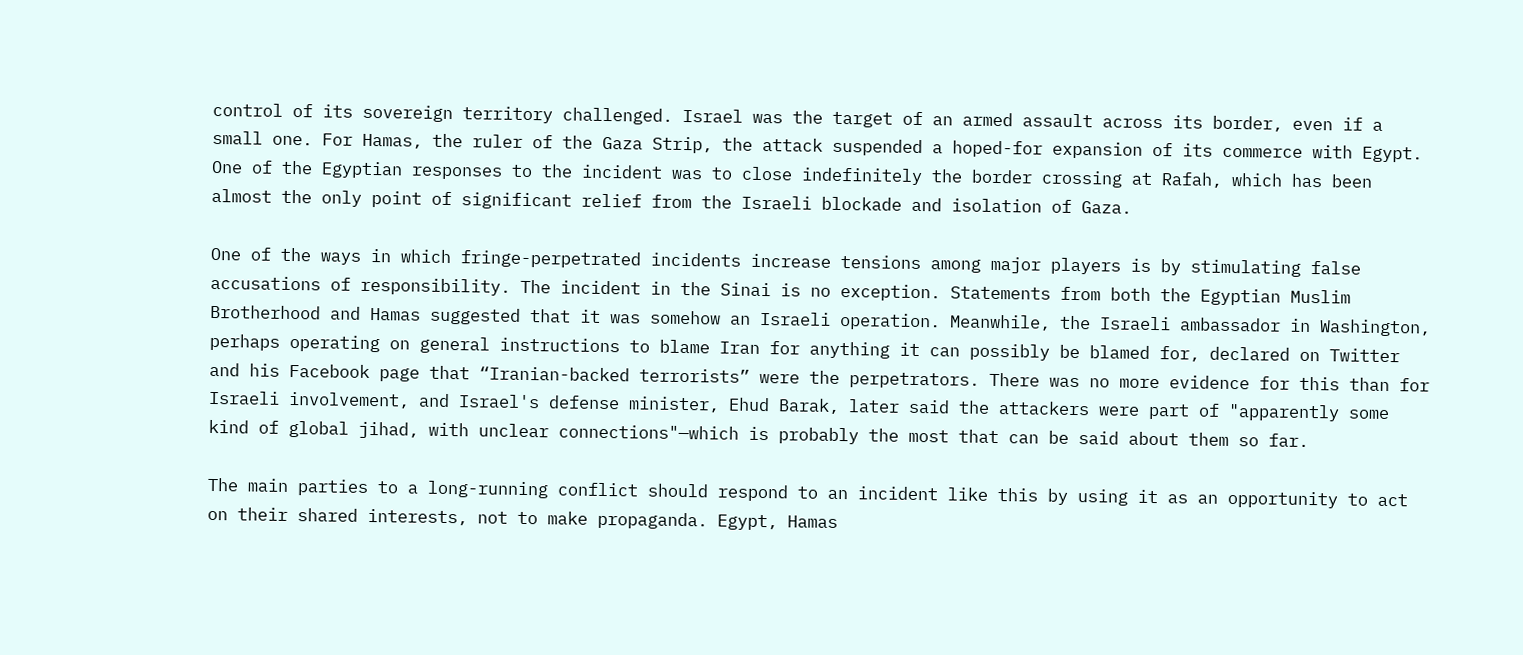control of its sovereign territory challenged. Israel was the target of an armed assault across its border, even if a small one. For Hamas, the ruler of the Gaza Strip, the attack suspended a hoped-for expansion of its commerce with Egypt. One of the Egyptian responses to the incident was to close indefinitely the border crossing at Rafah, which has been almost the only point of significant relief from the Israeli blockade and isolation of Gaza.

One of the ways in which fringe-perpetrated incidents increase tensions among major players is by stimulating false accusations of responsibility. The incident in the Sinai is no exception. Statements from both the Egyptian Muslim Brotherhood and Hamas suggested that it was somehow an Israeli operation. Meanwhile, the Israeli ambassador in Washington, perhaps operating on general instructions to blame Iran for anything it can possibly be blamed for, declared on Twitter and his Facebook page that “Iranian-backed terrorists” were the perpetrators. There was no more evidence for this than for Israeli involvement, and Israel's defense minister, Ehud Barak, later said the attackers were part of "apparently some kind of global jihad, with unclear connections"—which is probably the most that can be said about them so far.

The main parties to a long-running conflict should respond to an incident like this by using it as an opportunity to act on their shared interests, not to make propaganda. Egypt, Hamas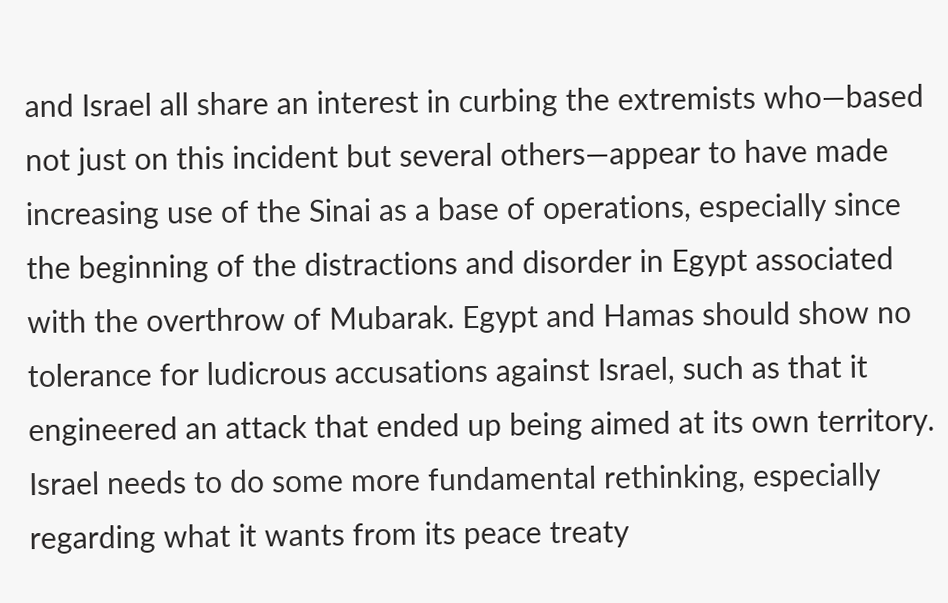and Israel all share an interest in curbing the extremists who—based not just on this incident but several others—appear to have made increasing use of the Sinai as a base of operations, especially since the beginning of the distractions and disorder in Egypt associated with the overthrow of Mubarak. Egypt and Hamas should show no tolerance for ludicrous accusations against Israel, such as that it engineered an attack that ended up being aimed at its own territory. Israel needs to do some more fundamental rethinking, especially regarding what it wants from its peace treaty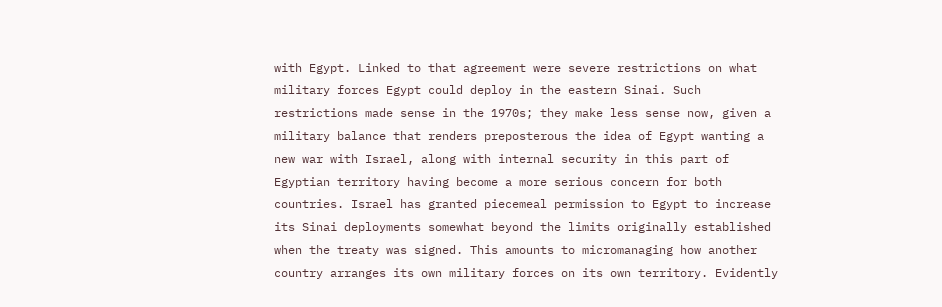with Egypt. Linked to that agreement were severe restrictions on what military forces Egypt could deploy in the eastern Sinai. Such restrictions made sense in the 1970s; they make less sense now, given a military balance that renders preposterous the idea of Egypt wanting a new war with Israel, along with internal security in this part of Egyptian territory having become a more serious concern for both countries. Israel has granted piecemeal permission to Egypt to increase its Sinai deployments somewhat beyond the limits originally established when the treaty was signed. This amounts to micromanaging how another country arranges its own military forces on its own territory. Evidently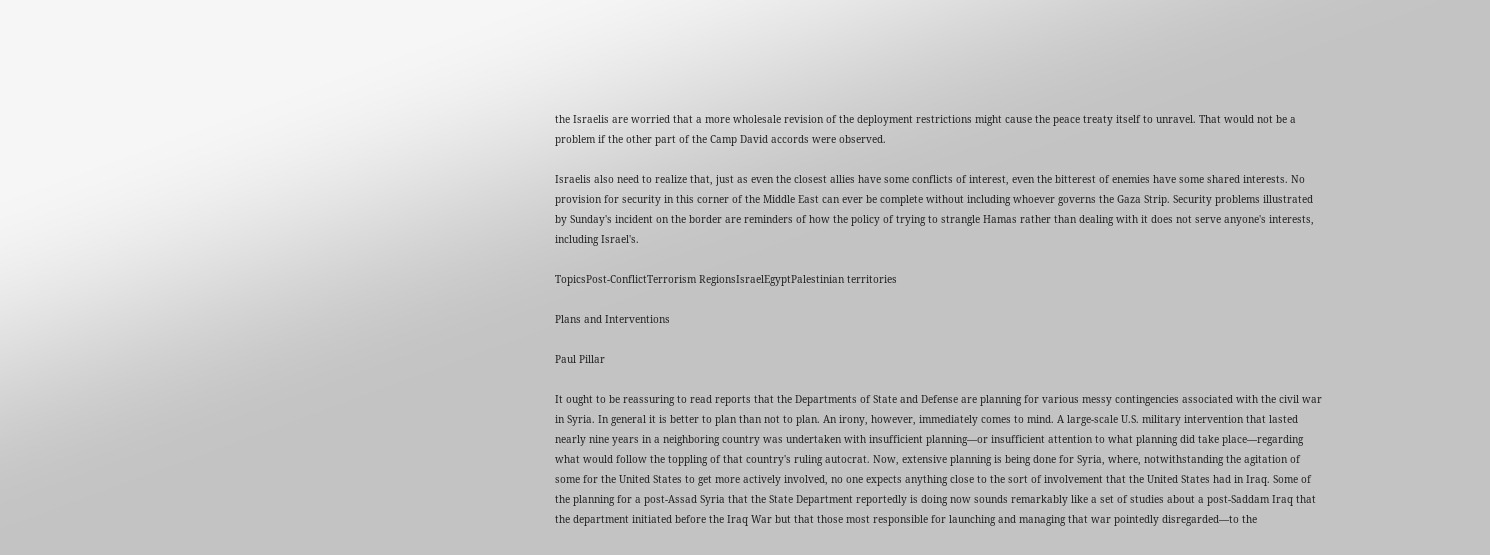the Israelis are worried that a more wholesale revision of the deployment restrictions might cause the peace treaty itself to unravel. That would not be a problem if the other part of the Camp David accords were observed.

Israelis also need to realize that, just as even the closest allies have some conflicts of interest, even the bitterest of enemies have some shared interests. No provision for security in this corner of the Middle East can ever be complete without including whoever governs the Gaza Strip. Security problems illustrated by Sunday's incident on the border are reminders of how the policy of trying to strangle Hamas rather than dealing with it does not serve anyone's interests, including Israel's.

TopicsPost-ConflictTerrorism RegionsIsraelEgyptPalestinian territories

Plans and Interventions

Paul Pillar

It ought to be reassuring to read reports that the Departments of State and Defense are planning for various messy contingencies associated with the civil war in Syria. In general it is better to plan than not to plan. An irony, however, immediately comes to mind. A large-scale U.S. military intervention that lasted nearly nine years in a neighboring country was undertaken with insufficient planning—or insufficient attention to what planning did take place—regarding what would follow the toppling of that country's ruling autocrat. Now, extensive planning is being done for Syria, where, notwithstanding the agitation of some for the United States to get more actively involved, no one expects anything close to the sort of involvement that the United States had in Iraq. Some of the planning for a post-Assad Syria that the State Department reportedly is doing now sounds remarkably like a set of studies about a post-Saddam Iraq that the department initiated before the Iraq War but that those most responsible for launching and managing that war pointedly disregarded—to the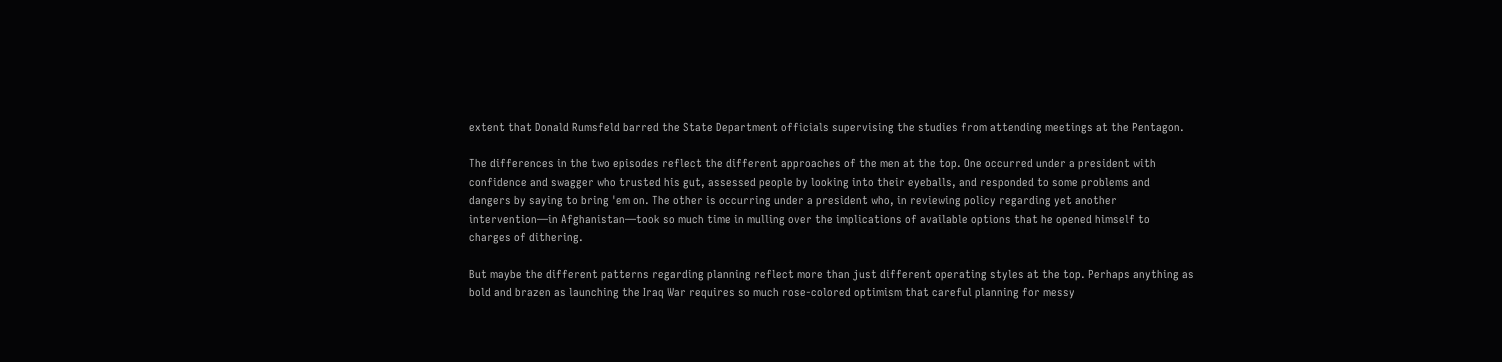extent that Donald Rumsfeld barred the State Department officials supervising the studies from attending meetings at the Pentagon.

The differences in the two episodes reflect the different approaches of the men at the top. One occurred under a president with confidence and swagger who trusted his gut, assessed people by looking into their eyeballs, and responded to some problems and dangers by saying to bring 'em on. The other is occurring under a president who, in reviewing policy regarding yet another intervention—in Afghanistan—took so much time in mulling over the implications of available options that he opened himself to charges of dithering.

But maybe the different patterns regarding planning reflect more than just different operating styles at the top. Perhaps anything as bold and brazen as launching the Iraq War requires so much rose-colored optimism that careful planning for messy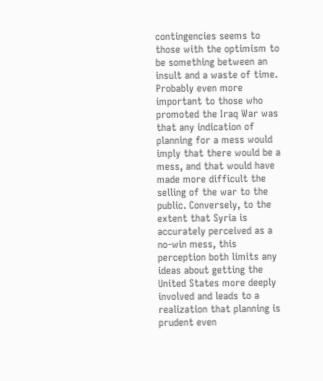contingencies seems to those with the optimism to be something between an insult and a waste of time. Probably even more important to those who promoted the Iraq War was that any indication of planning for a mess would imply that there would be a mess, and that would have made more difficult the selling of the war to the public. Conversely, to the extent that Syria is accurately perceived as a no-win mess, this perception both limits any ideas about getting the United States more deeply involved and leads to a realization that planning is prudent even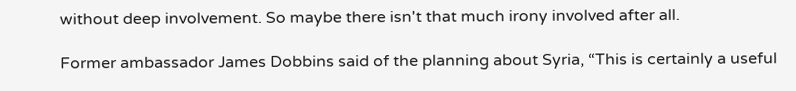without deep involvement. So maybe there isn't that much irony involved after all.

Former ambassador James Dobbins said of the planning about Syria, “This is certainly a useful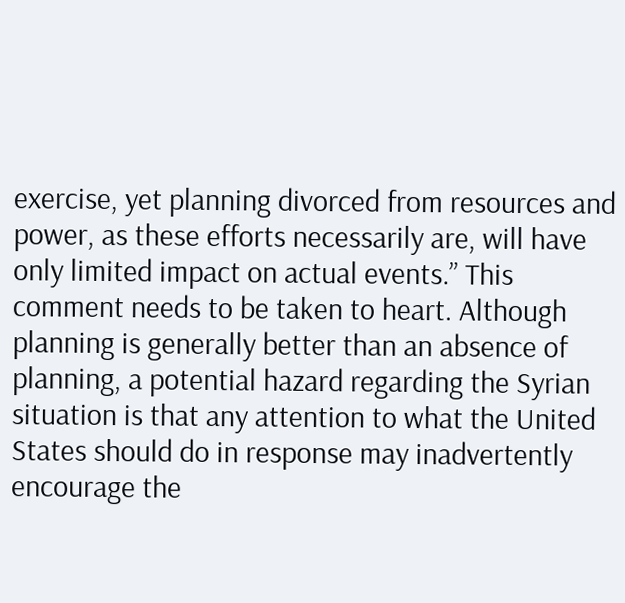exercise, yet planning divorced from resources and power, as these efforts necessarily are, will have only limited impact on actual events.” This comment needs to be taken to heart. Although planning is generally better than an absence of planning, a potential hazard regarding the Syrian situation is that any attention to what the United States should do in response may inadvertently encourage the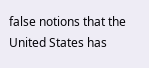false notions that the United States has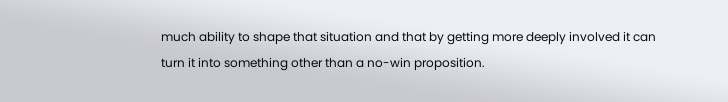much ability to shape that situation and that by getting more deeply involved it can turn it into something other than a no-win proposition.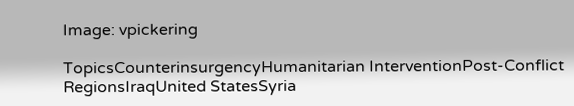Image: vpickering

TopicsCounterinsurgencyHumanitarian InterventionPost-Conflict RegionsIraqUnited StatesSyria